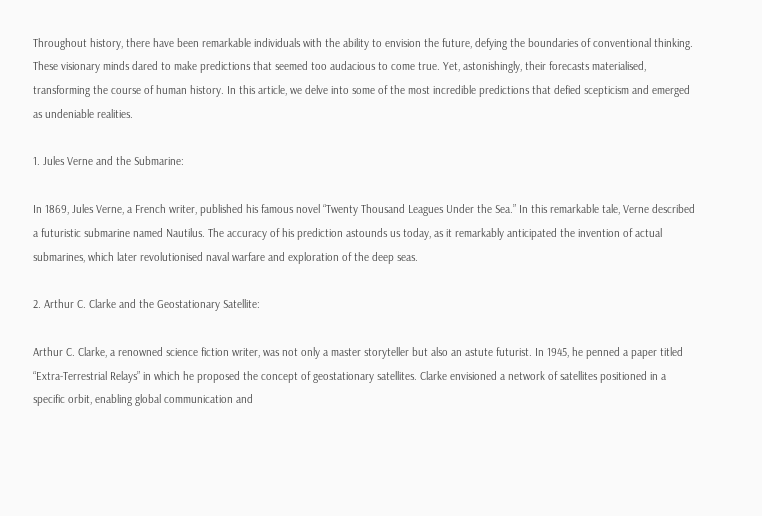Throughout history, there have been remarkable individuals with the ability to envision the future, defying the boundaries of conventional thinking. These visionary minds dared to make predictions that seemed too audacious to come true. Yet, astonishingly, their forecasts materialised, transforming the course of human history. In this article, we delve into some of the most incredible predictions that defied scepticism and emerged as undeniable realities.

1. Jules Verne and the Submarine:

In 1869, Jules Verne, a French writer, published his famous novel “Twenty Thousand Leagues Under the Sea.” In this remarkable tale, Verne described a futuristic submarine named Nautilus. The accuracy of his prediction astounds us today, as it remarkably anticipated the invention of actual submarines, which later revolutionised naval warfare and exploration of the deep seas.

2. Arthur C. Clarke and the Geostationary Satellite:

Arthur C. Clarke, a renowned science fiction writer, was not only a master storyteller but also an astute futurist. In 1945, he penned a paper titled “Extra-Terrestrial Relays” in which he proposed the concept of geostationary satellites. Clarke envisioned a network of satellites positioned in a specific orbit, enabling global communication and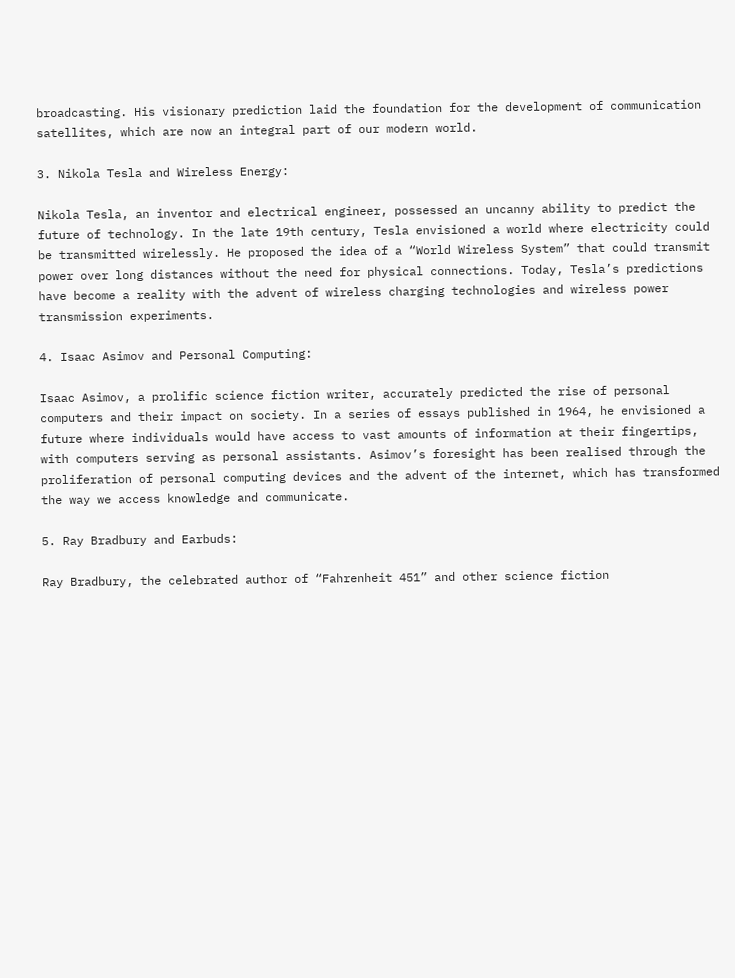broadcasting. His visionary prediction laid the foundation for the development of communication satellites, which are now an integral part of our modern world.

3. Nikola Tesla and Wireless Energy:

Nikola Tesla, an inventor and electrical engineer, possessed an uncanny ability to predict the future of technology. In the late 19th century, Tesla envisioned a world where electricity could be transmitted wirelessly. He proposed the idea of a “World Wireless System” that could transmit power over long distances without the need for physical connections. Today, Tesla’s predictions have become a reality with the advent of wireless charging technologies and wireless power transmission experiments.

4. Isaac Asimov and Personal Computing:

Isaac Asimov, a prolific science fiction writer, accurately predicted the rise of personal computers and their impact on society. In a series of essays published in 1964, he envisioned a future where individuals would have access to vast amounts of information at their fingertips, with computers serving as personal assistants. Asimov’s foresight has been realised through the proliferation of personal computing devices and the advent of the internet, which has transformed the way we access knowledge and communicate.

5. Ray Bradbury and Earbuds:

Ray Bradbury, the celebrated author of “Fahrenheit 451” and other science fiction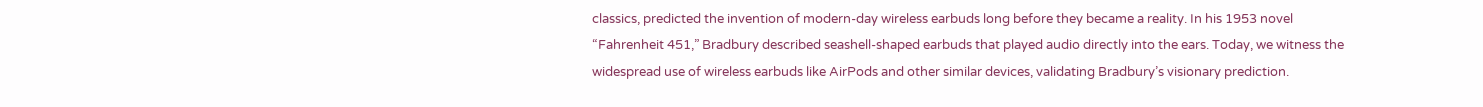classics, predicted the invention of modern-day wireless earbuds long before they became a reality. In his 1953 novel “Fahrenheit 451,” Bradbury described seashell-shaped earbuds that played audio directly into the ears. Today, we witness the widespread use of wireless earbuds like AirPods and other similar devices, validating Bradbury’s visionary prediction.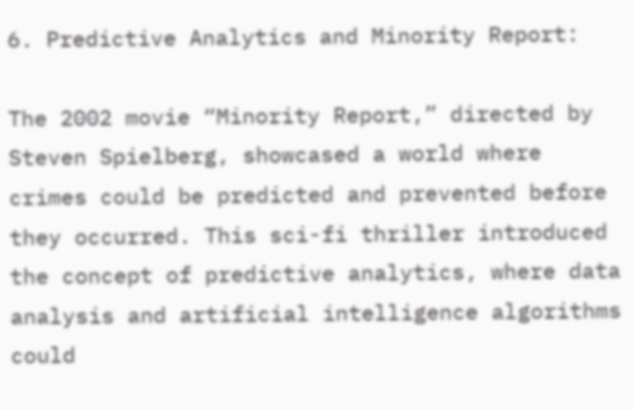6. Predictive Analytics and Minority Report:

The 2002 movie “Minority Report,” directed by Steven Spielberg, showcased a world where crimes could be predicted and prevented before they occurred. This sci-fi thriller introduced the concept of predictive analytics, where data analysis and artificial intelligence algorithms could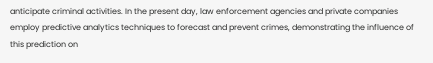anticipate criminal activities. In the present day, law enforcement agencies and private companies employ predictive analytics techniques to forecast and prevent crimes, demonstrating the influence of this prediction on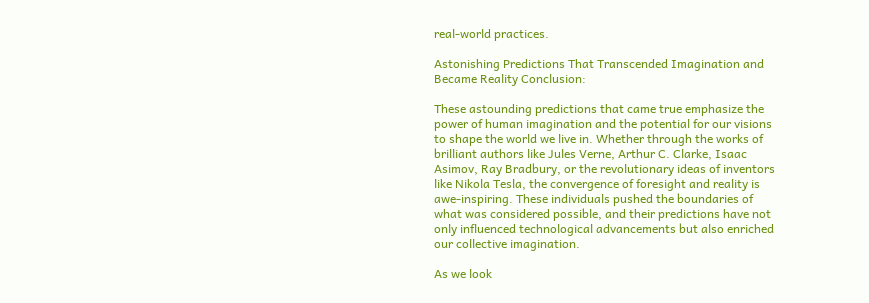real-world practices.

Astonishing Predictions That Transcended Imagination and Became Reality Conclusion:

These astounding predictions that came true emphasize the power of human imagination and the potential for our visions to shape the world we live in. Whether through the works of brilliant authors like Jules Verne, Arthur C. Clarke, Isaac Asimov, Ray Bradbury, or the revolutionary ideas of inventors like Nikola Tesla, the convergence of foresight and reality is awe-inspiring. These individuals pushed the boundaries of what was considered possible, and their predictions have not only influenced technological advancements but also enriched our collective imagination.

As we look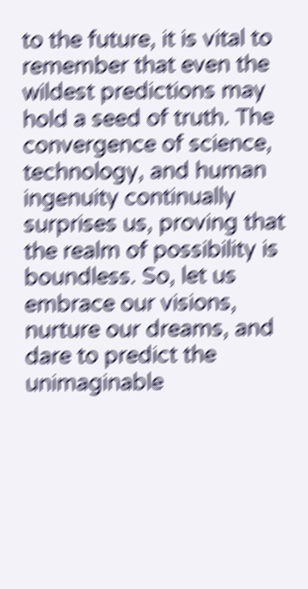to the future, it is vital to remember that even the wildest predictions may hold a seed of truth. The convergence of science, technology, and human ingenuity continually surprises us, proving that the realm of possibility is boundless. So, let us embrace our visions, nurture our dreams, and dare to predict the unimaginable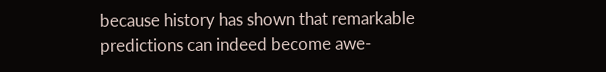because history has shown that remarkable predictions can indeed become awe-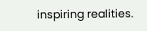inspiring realities.